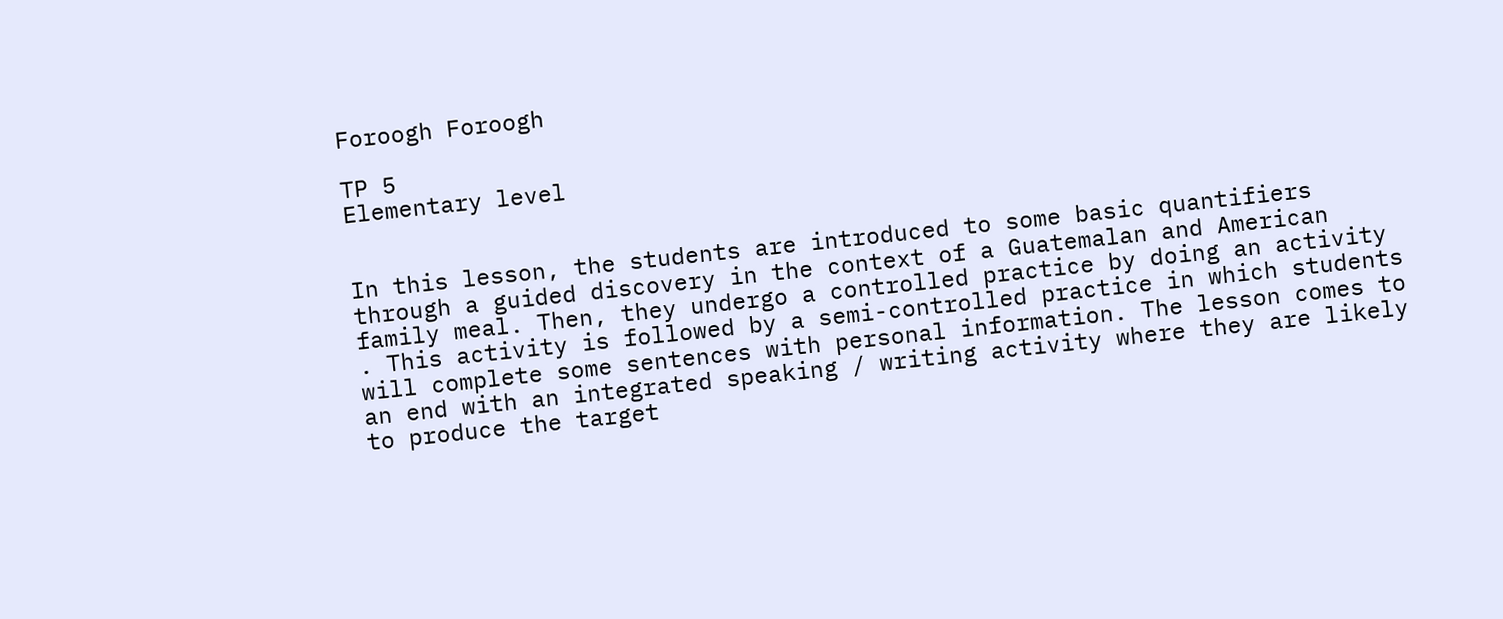Foroogh Foroogh

TP 5
Elementary level


In this lesson, the students are introduced to some basic quantifiers through a guided discovery in the context of a Guatemalan and American family meal. Then, they undergo a controlled practice by doing an activity . This activity is followed by a semi-controlled practice in which students will complete some sentences with personal information. The lesson comes to an end with an integrated speaking / writing activity where they are likely to produce the target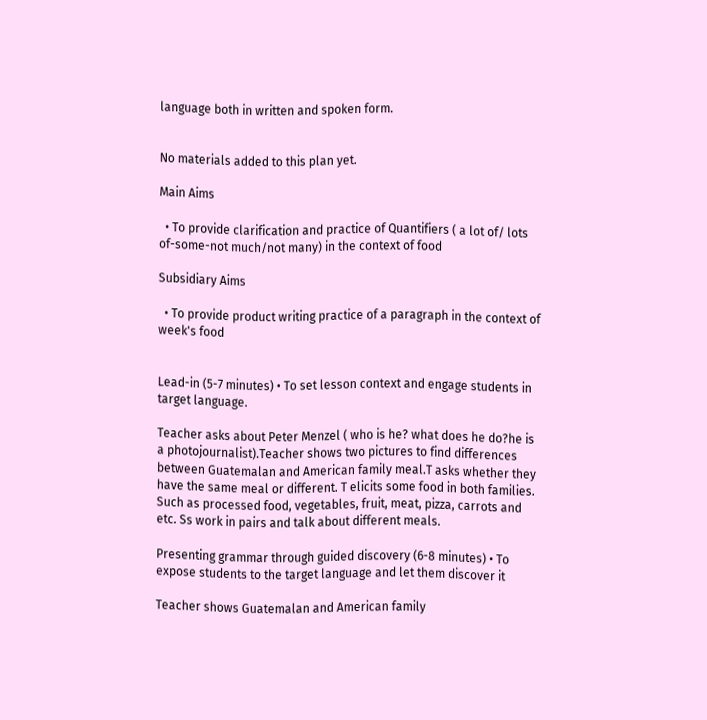language both in written and spoken form.


No materials added to this plan yet.

Main Aims

  • To provide clarification and practice of Quantifiers ( a lot of/ lots of-some-not much/not many) in the context of food

Subsidiary Aims

  • To provide product writing practice of a paragraph in the context of week's food


Lead-in (5-7 minutes) • To set lesson context and engage students in target language.

Teacher asks about Peter Menzel ( who is he? what does he do?he is a photojournalist).Teacher shows two pictures to find differences between Guatemalan and American family meal.T asks whether they have the same meal or different. T elicits some food in both families. Such as processed food, vegetables, fruit, meat, pizza, carrots and etc. Ss work in pairs and talk about different meals.

Presenting grammar through guided discovery (6-8 minutes) • To expose students to the target language and let them discover it

Teacher shows Guatemalan and American family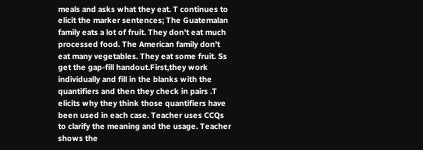meals and asks what they eat. T continues to elicit the marker sentences; The Guatemalan family eats a lot of fruit. They don't eat much processed food. The American family don't eat many vegetables. They eat some fruit. Ss get the gap-fill handout.First,they work individually and fill in the blanks with the quantifiers and then they check in pairs .T elicits why they think those quantifiers have been used in each case. Teacher uses CCQs to clarify the meaning and the usage. Teacher shows the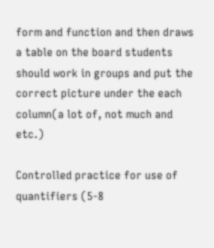form and function and then draws a table on the board students should work in groups and put the correct picture under the each column(a lot of, not much and etc.)

Controlled practice for use of quantifiers (5-8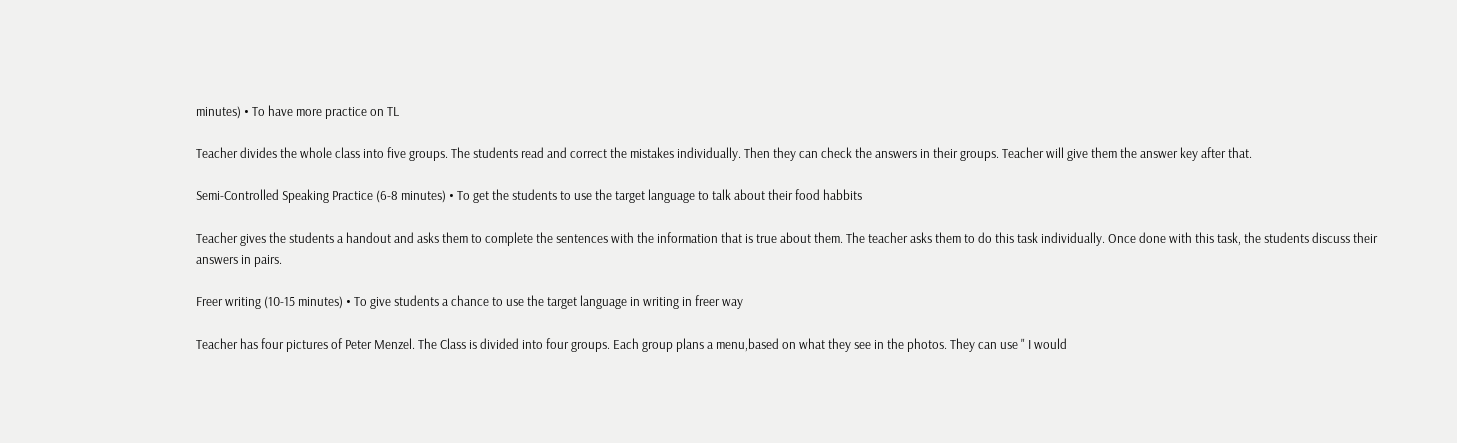minutes) • To have more practice on TL

Teacher divides the whole class into five groups. The students read and correct the mistakes individually. Then they can check the answers in their groups. Teacher will give them the answer key after that.

Semi-Controlled Speaking Practice (6-8 minutes) • To get the students to use the target language to talk about their food habbits

Teacher gives the students a handout and asks them to complete the sentences with the information that is true about them. The teacher asks them to do this task individually. Once done with this task, the students discuss their answers in pairs.

Freer writing (10-15 minutes) • To give students a chance to use the target language in writing in freer way

Teacher has four pictures of Peter Menzel. The Class is divided into four groups. Each group plans a menu,based on what they see in the photos. They can use " I would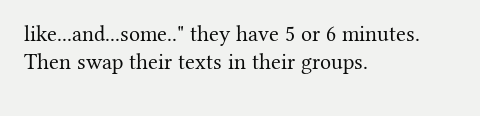like...and...some.." they have 5 or 6 minutes. Then swap their texts in their groups.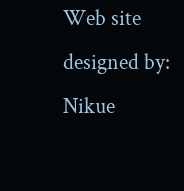Web site designed by: Nikue